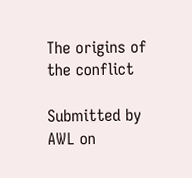The origins of the conflict

Submitted by AWL on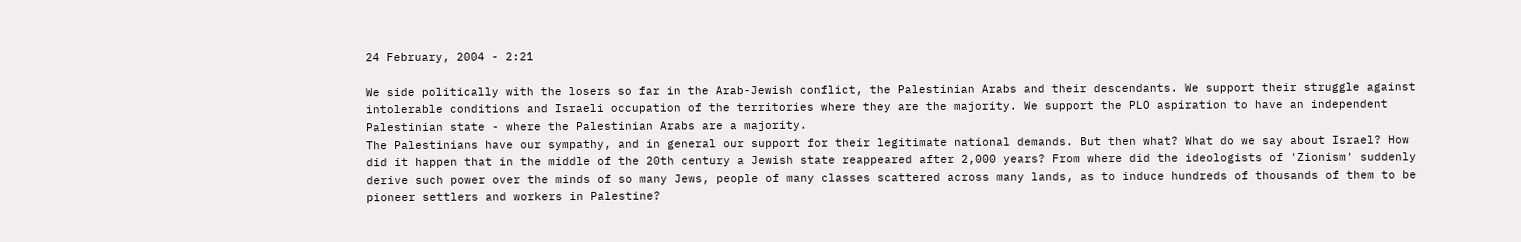24 February, 2004 - 2:21

We side politically with the losers so far in the Arab-Jewish conflict, the Palestinian Arabs and their descendants. We support their struggle against intolerable conditions and Israeli occupation of the territories where they are the majority. We support the PLO aspiration to have an independent Palestinian state - where the Palestinian Arabs are a majority.
The Palestinians have our sympathy, and in general our support for their legitimate national demands. But then what? What do we say about Israel? How did it happen that in the middle of the 20th century a Jewish state reappeared after 2,000 years? From where did the ideologists of 'Zionism' suddenly derive such power over the minds of so many Jews, people of many classes scattered across many lands, as to induce hundreds of thousands of them to be pioneer settlers and workers in Palestine?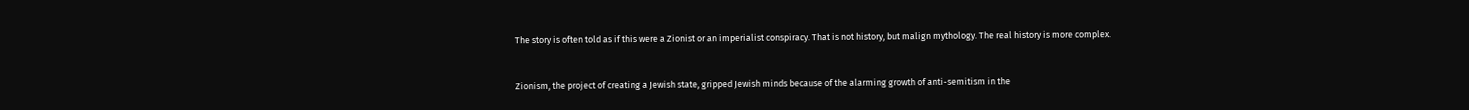The story is often told as if this were a Zionist or an imperialist conspiracy. That is not history, but malign mythology. The real history is more complex.


Zionism, the project of creating a Jewish state, gripped Jewish minds because of the alarming growth of anti-semitism in the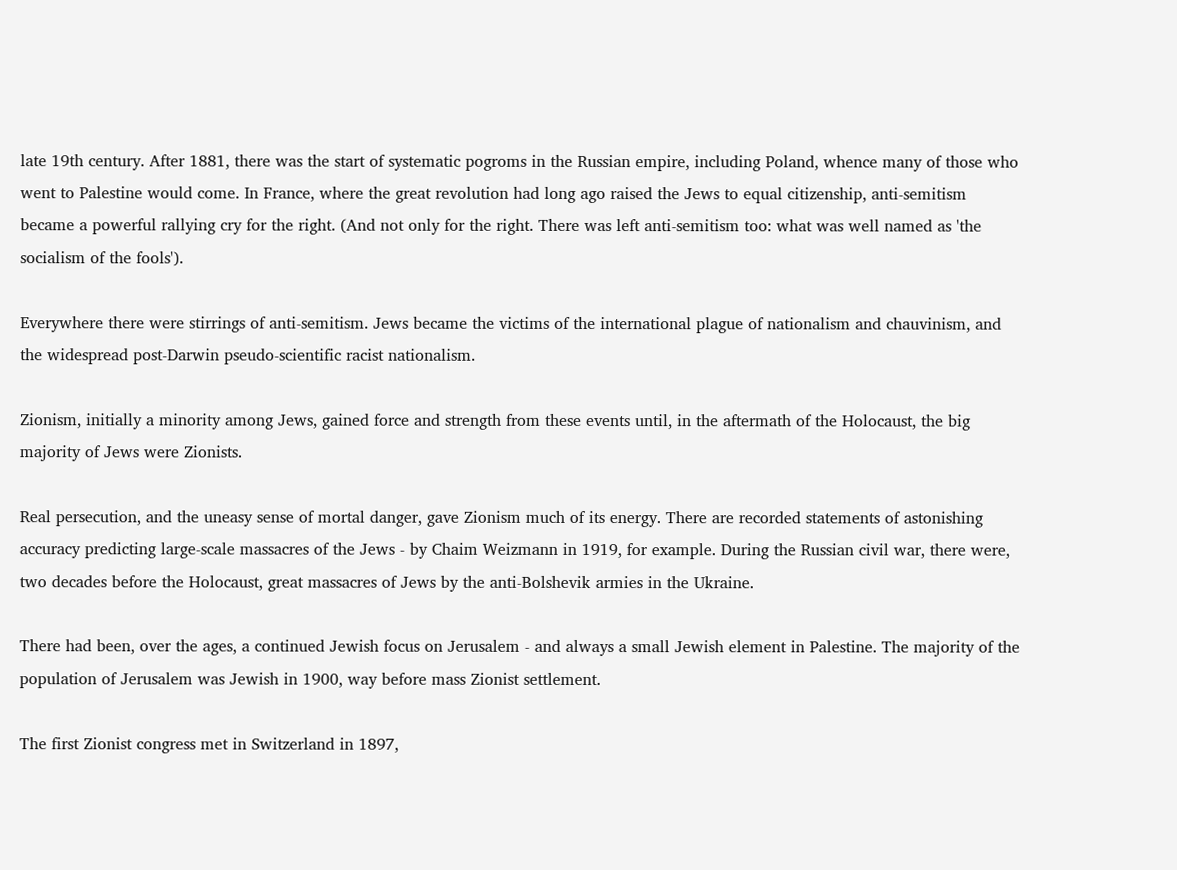late 19th century. After 1881, there was the start of systematic pogroms in the Russian empire, including Poland, whence many of those who went to Palestine would come. In France, where the great revolution had long ago raised the Jews to equal citizenship, anti-semitism became a powerful rallying cry for the right. (And not only for the right. There was left anti-semitism too: what was well named as 'the socialism of the fools').

Everywhere there were stirrings of anti-semitism. Jews became the victims of the international plague of nationalism and chauvinism, and the widespread post-Darwin pseudo-scientific racist nationalism.

Zionism, initially a minority among Jews, gained force and strength from these events until, in the aftermath of the Holocaust, the big majority of Jews were Zionists.

Real persecution, and the uneasy sense of mortal danger, gave Zionism much of its energy. There are recorded statements of astonishing accuracy predicting large-scale massacres of the Jews - by Chaim Weizmann in 1919, for example. During the Russian civil war, there were, two decades before the Holocaust, great massacres of Jews by the anti-Bolshevik armies in the Ukraine.

There had been, over the ages, a continued Jewish focus on Jerusalem - and always a small Jewish element in Palestine. The majority of the population of Jerusalem was Jewish in 1900, way before mass Zionist settlement.

The first Zionist congress met in Switzerland in 1897,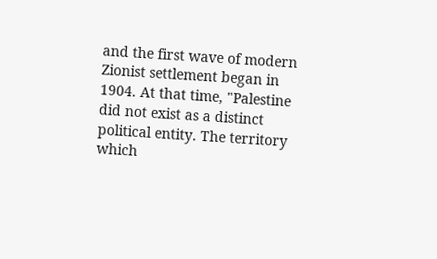and the first wave of modern Zionist settlement began in 1904. At that time, "Palestine did not exist as a distinct political entity. The territory which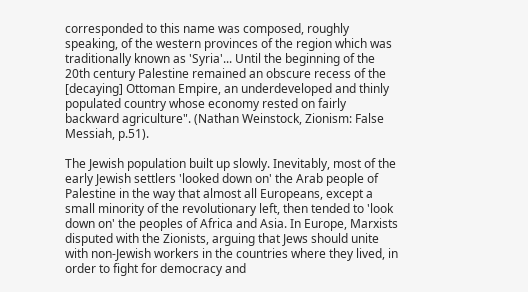corresponded to this name was composed, roughly speaking, of the western provinces of the region which was traditionally known as 'Syria'... Until the beginning of the 20th century Palestine remained an obscure recess of the [decaying] Ottoman Empire, an underdeveloped and thinly populated country whose economy rested on fairly backward agriculture". (Nathan Weinstock, Zionism: False Messiah, p.51).

The Jewish population built up slowly. Inevitably, most of the early Jewish settlers 'looked down on' the Arab people of Palestine in the way that almost all Europeans, except a small minority of the revolutionary left, then tended to 'look down on' the peoples of Africa and Asia. In Europe, Marxists disputed with the Zionists, arguing that Jews should unite with non-Jewish workers in the countries where they lived, in order to fight for democracy and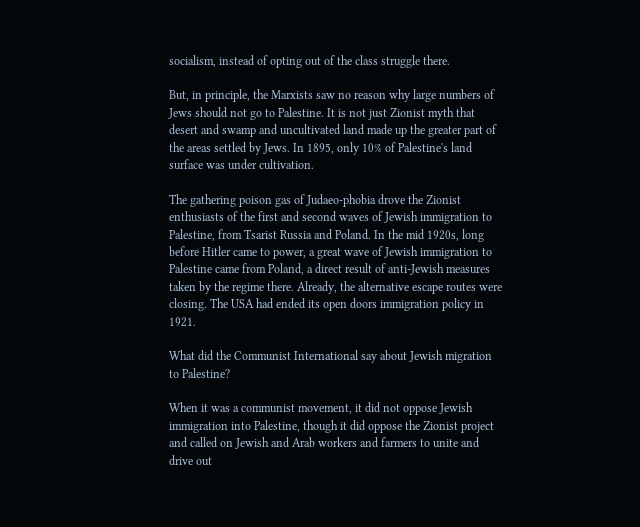socialism, instead of opting out of the class struggle there.

But, in principle, the Marxists saw no reason why large numbers of Jews should not go to Palestine. It is not just Zionist myth that desert and swamp and uncultivated land made up the greater part of the areas settled by Jews. In 1895, only 10% of Palestine's land surface was under cultivation.

The gathering poison gas of Judaeo-phobia drove the Zionist enthusiasts of the first and second waves of Jewish immigration to Palestine, from Tsarist Russia and Poland. In the mid 1920s, long before Hitler came to power, a great wave of Jewish immigration to Palestine came from Poland, a direct result of anti-Jewish measures taken by the regime there. Already, the alternative escape routes were closing. The USA had ended its open doors immigration policy in 1921.

What did the Communist International say about Jewish migration to Palestine?

When it was a communist movement, it did not oppose Jewish immigration into Palestine, though it did oppose the Zionist project and called on Jewish and Arab workers and farmers to unite and drive out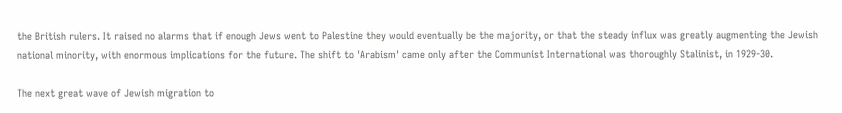the British rulers. It raised no alarms that if enough Jews went to Palestine they would eventually be the majority, or that the steady influx was greatly augmenting the Jewish national minority, with enormous implications for the future. The shift to 'Arabism' came only after the Communist International was thoroughly Stalinist, in 1929-30.

The next great wave of Jewish migration to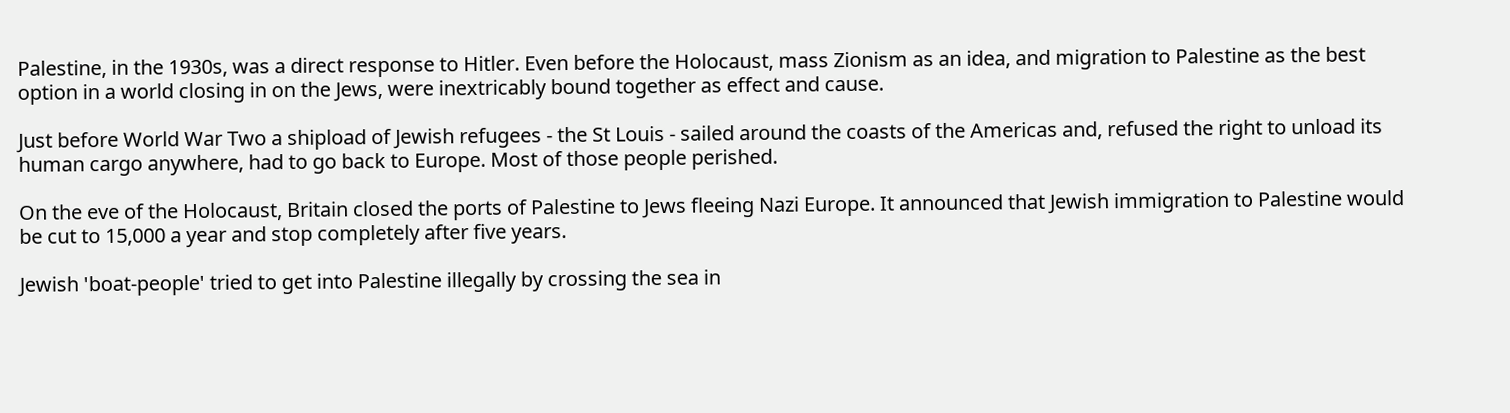Palestine, in the 1930s, was a direct response to Hitler. Even before the Holocaust, mass Zionism as an idea, and migration to Palestine as the best option in a world closing in on the Jews, were inextricably bound together as effect and cause.

Just before World War Two a shipload of Jewish refugees - the St Louis - sailed around the coasts of the Americas and, refused the right to unload its human cargo anywhere, had to go back to Europe. Most of those people perished.

On the eve of the Holocaust, Britain closed the ports of Palestine to Jews fleeing Nazi Europe. It announced that Jewish immigration to Palestine would be cut to 15,000 a year and stop completely after five years.

Jewish 'boat-people' tried to get into Palestine illegally by crossing the sea in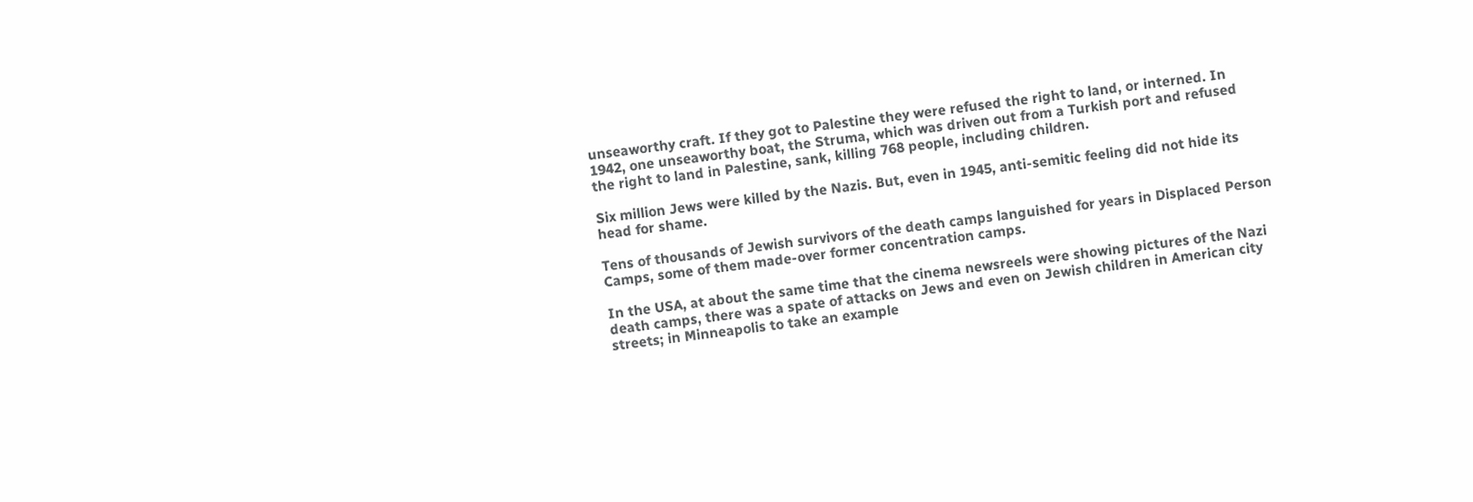unseaworthy craft. If they got to Palestine they were refused the right to land, or interned. In 1942, one unseaworthy boat, the Struma, which was driven out from a Turkish port and refused the right to land in Palestine, sank, killing 768 people, including children.

Six million Jews were killed by the Nazis. But, even in 1945, anti-semitic feeling did not hide its head for shame.

Tens of thousands of Jewish survivors of the death camps languished for years in Displaced Person Camps, some of them made-over former concentration camps.

In the USA, at about the same time that the cinema newsreels were showing pictures of the Nazi death camps, there was a spate of attacks on Jews and even on Jewish children in American city streets; in Minneapolis to take an example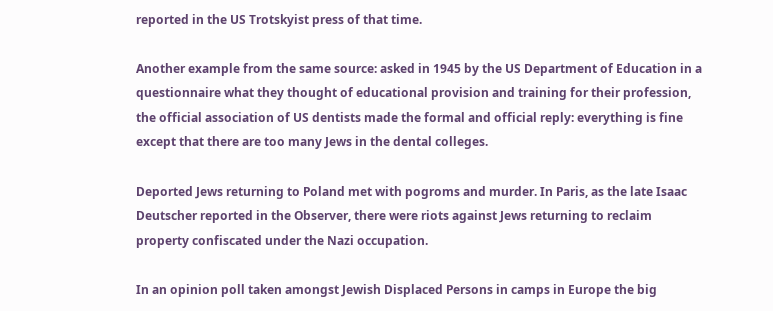reported in the US Trotskyist press of that time.

Another example from the same source: asked in 1945 by the US Department of Education in a questionnaire what they thought of educational provision and training for their profession, the official association of US dentists made the formal and official reply: everything is fine except that there are too many Jews in the dental colleges.

Deported Jews returning to Poland met with pogroms and murder. In Paris, as the late Isaac Deutscher reported in the Observer, there were riots against Jews returning to reclaim property confiscated under the Nazi occupation.

In an opinion poll taken amongst Jewish Displaced Persons in camps in Europe the big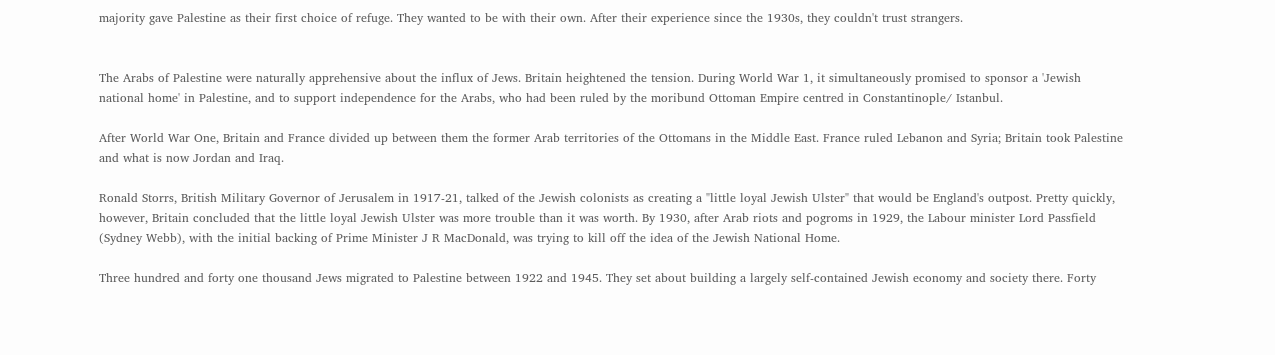majority gave Palestine as their first choice of refuge. They wanted to be with their own. After their experience since the 1930s, they couldn't trust strangers.


The Arabs of Palestine were naturally apprehensive about the influx of Jews. Britain heightened the tension. During World War 1, it simultaneously promised to sponsor a 'Jewish national home' in Palestine, and to support independence for the Arabs, who had been ruled by the moribund Ottoman Empire centred in Constantinople/ Istanbul.

After World War One, Britain and France divided up between them the former Arab territories of the Ottomans in the Middle East. France ruled Lebanon and Syria; Britain took Palestine and what is now Jordan and Iraq.

Ronald Storrs, British Military Governor of Jerusalem in 1917-21, talked of the Jewish colonists as creating a "little loyal Jewish Ulster" that would be England's outpost. Pretty quickly, however, Britain concluded that the little loyal Jewish Ulster was more trouble than it was worth. By 1930, after Arab riots and pogroms in 1929, the Labour minister Lord Passfield (Sydney Webb), with the initial backing of Prime Minister J R MacDonald, was trying to kill off the idea of the Jewish National Home.

Three hundred and forty one thousand Jews migrated to Palestine between 1922 and 1945. They set about building a largely self-contained Jewish economy and society there. Forty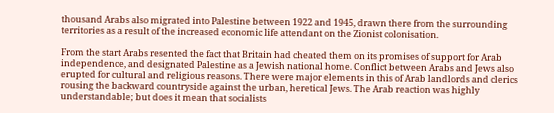thousand Arabs also migrated into Palestine between 1922 and 1945, drawn there from the surrounding territories as a result of the increased economic life attendant on the Zionist colonisation.

From the start Arabs resented the fact that Britain had cheated them on its promises of support for Arab independence, and designated Palestine as a Jewish national home. Conflict between Arabs and Jews also erupted for cultural and religious reasons. There were major elements in this of Arab landlords and clerics rousing the backward countryside against the urban, heretical Jews. The Arab reaction was highly understandable; but does it mean that socialists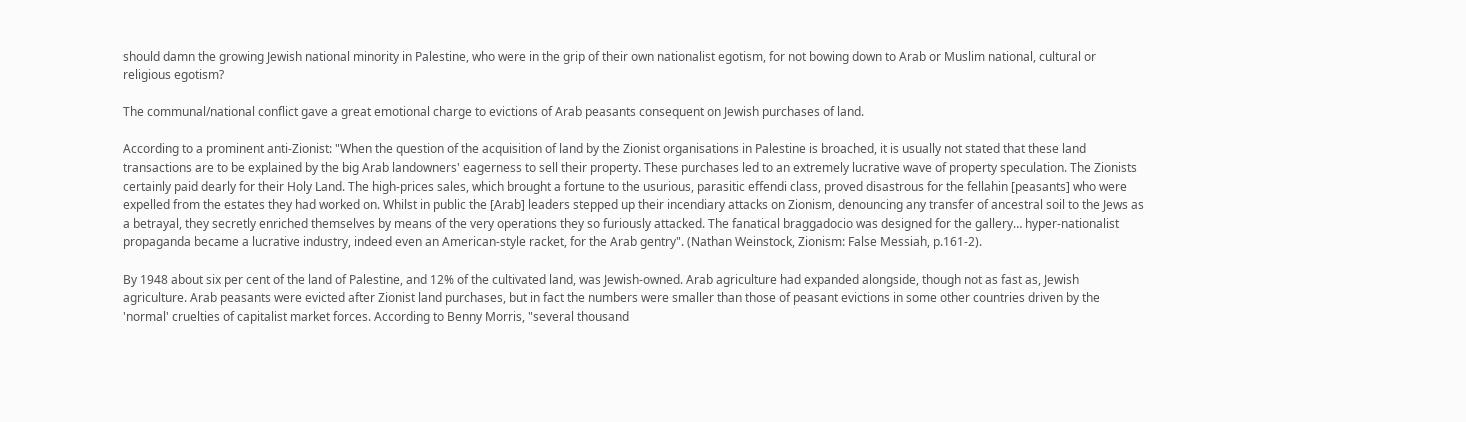should damn the growing Jewish national minority in Palestine, who were in the grip of their own nationalist egotism, for not bowing down to Arab or Muslim national, cultural or religious egotism?

The communal/national conflict gave a great emotional charge to evictions of Arab peasants consequent on Jewish purchases of land.

According to a prominent anti-Zionist: "When the question of the acquisition of land by the Zionist organisations in Palestine is broached, it is usually not stated that these land transactions are to be explained by the big Arab landowners' eagerness to sell their property. These purchases led to an extremely lucrative wave of property speculation. The Zionists certainly paid dearly for their Holy Land. The high-prices sales, which brought a fortune to the usurious, parasitic effendi class, proved disastrous for the fellahin [peasants] who were expelled from the estates they had worked on. Whilst in public the [Arab] leaders stepped up their incendiary attacks on Zionism, denouncing any transfer of ancestral soil to the Jews as a betrayal, they secretly enriched themselves by means of the very operations they so furiously attacked. The fanatical braggadocio was designed for the gallery… hyper-nationalist propaganda became a lucrative industry, indeed even an American-style racket, for the Arab gentry". (Nathan Weinstock, Zionism: False Messiah, p.161-2).

By 1948 about six per cent of the land of Palestine, and 12% of the cultivated land, was Jewish-owned. Arab agriculture had expanded alongside, though not as fast as, Jewish agriculture. Arab peasants were evicted after Zionist land purchases, but in fact the numbers were smaller than those of peasant evictions in some other countries driven by the 'normal' cruelties of capitalist market forces. According to Benny Morris, "several thousand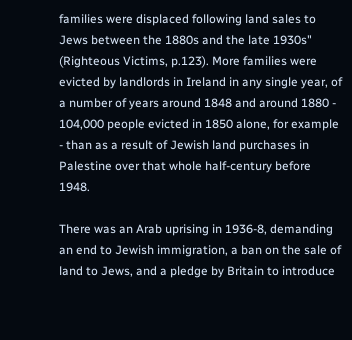families were displaced following land sales to Jews between the 1880s and the late 1930s" (Righteous Victims, p.123). More families were evicted by landlords in Ireland in any single year, of a number of years around 1848 and around 1880 - 104,000 people evicted in 1850 alone, for example - than as a result of Jewish land purchases in Palestine over that whole half-century before 1948.

There was an Arab uprising in 1936-8, demanding an end to Jewish immigration, a ban on the sale of land to Jews, and a pledge by Britain to introduce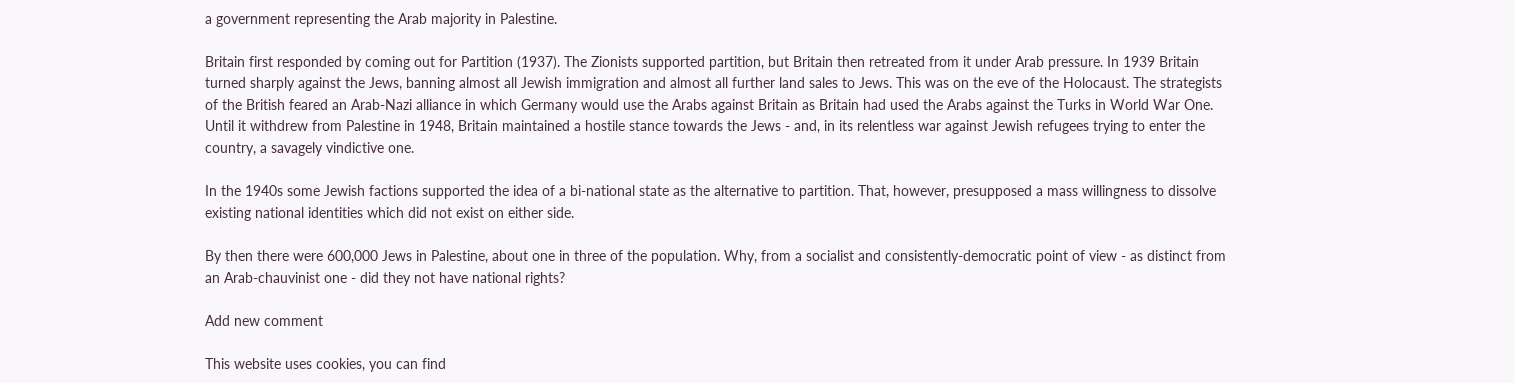a government representing the Arab majority in Palestine.

Britain first responded by coming out for Partition (1937). The Zionists supported partition, but Britain then retreated from it under Arab pressure. In 1939 Britain turned sharply against the Jews, banning almost all Jewish immigration and almost all further land sales to Jews. This was on the eve of the Holocaust. The strategists of the British feared an Arab-Nazi alliance in which Germany would use the Arabs against Britain as Britain had used the Arabs against the Turks in World War One. Until it withdrew from Palestine in 1948, Britain maintained a hostile stance towards the Jews - and, in its relentless war against Jewish refugees trying to enter the country, a savagely vindictive one.

In the 1940s some Jewish factions supported the idea of a bi-national state as the alternative to partition. That, however, presupposed a mass willingness to dissolve existing national identities which did not exist on either side.

By then there were 600,000 Jews in Palestine, about one in three of the population. Why, from a socialist and consistently-democratic point of view - as distinct from an Arab-chauvinist one - did they not have national rights?

Add new comment

This website uses cookies, you can find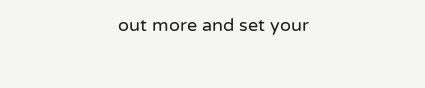out more and set your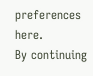preferences here.
By continuing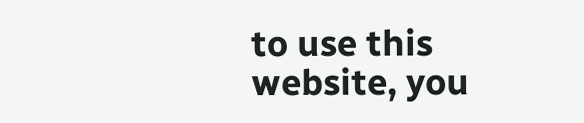to use this website, you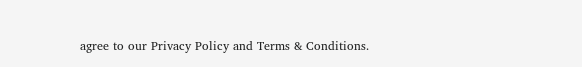agree to our Privacy Policy and Terms & Conditions.